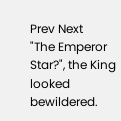Prev Next
"The Emperor Star?", the King looked bewildered.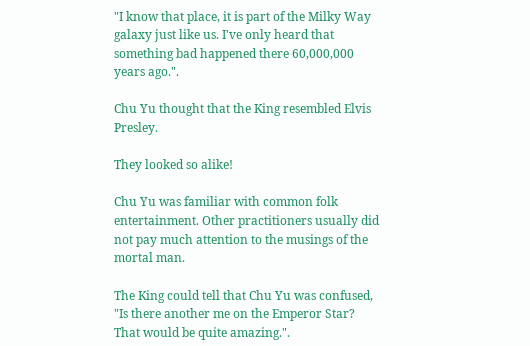"I know that place, it is part of the Milky Way galaxy just like us. I've only heard that something bad happened there 60,000,000 years ago.".

Chu Yu thought that the King resembled Elvis Presley.

They looked so alike!

Chu Yu was familiar with common folk entertainment. Other practitioners usually did not pay much attention to the musings of the mortal man.

The King could tell that Chu Yu was confused, "Is there another me on the Emperor Star? That would be quite amazing.".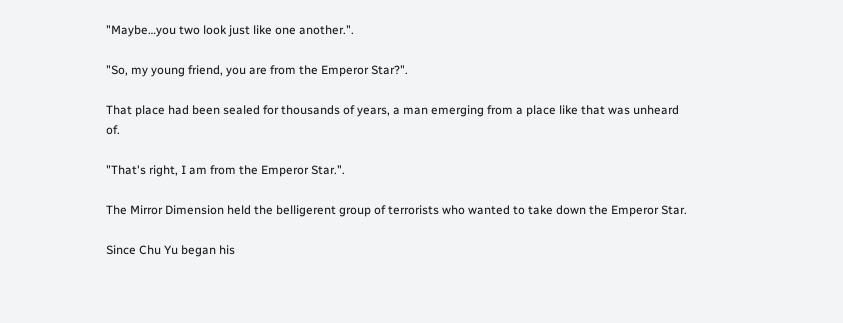"Maybe…you two look just like one another.".

"So, my young friend, you are from the Emperor Star?".

That place had been sealed for thousands of years, a man emerging from a place like that was unheard of.

"That's right, I am from the Emperor Star.".

The Mirror Dimension held the belligerent group of terrorists who wanted to take down the Emperor Star.

Since Chu Yu began his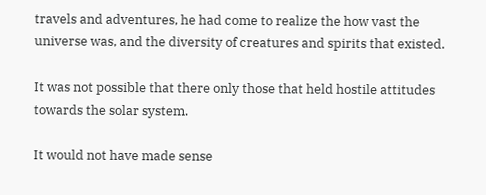travels and adventures, he had come to realize the how vast the universe was, and the diversity of creatures and spirits that existed.

It was not possible that there only those that held hostile attitudes towards the solar system.

It would not have made sense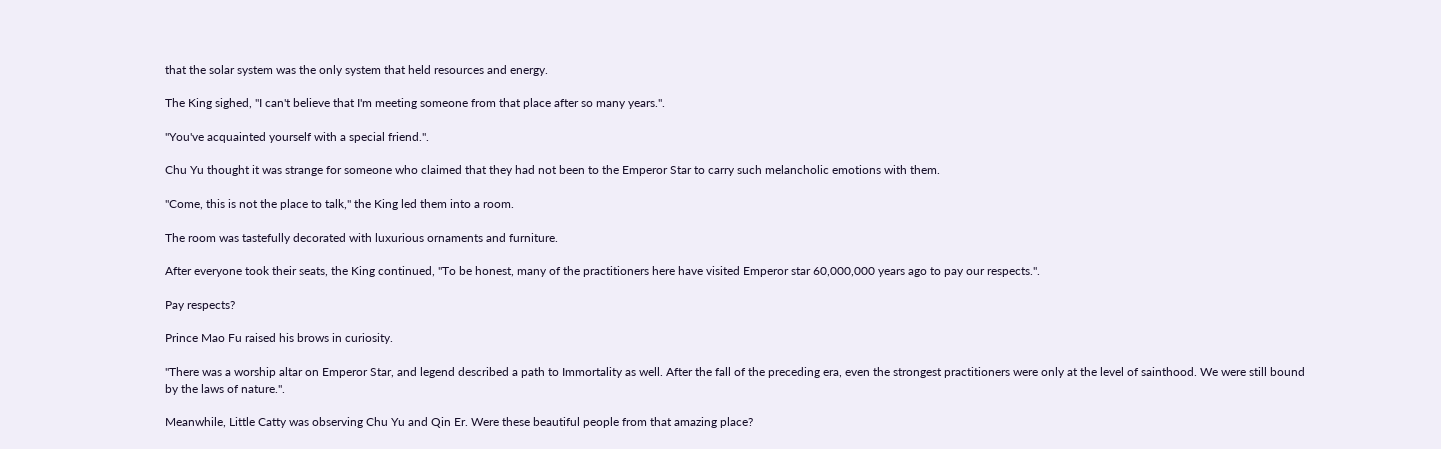that the solar system was the only system that held resources and energy.

The King sighed, "I can't believe that I'm meeting someone from that place after so many years.".

"You've acquainted yourself with a special friend.".

Chu Yu thought it was strange for someone who claimed that they had not been to the Emperor Star to carry such melancholic emotions with them.

"Come, this is not the place to talk," the King led them into a room.

The room was tastefully decorated with luxurious ornaments and furniture.

After everyone took their seats, the King continued, "To be honest, many of the practitioners here have visited Emperor star 60,000,000 years ago to pay our respects.".

Pay respects?

Prince Mao Fu raised his brows in curiosity.

"There was a worship altar on Emperor Star, and legend described a path to Immortality as well. After the fall of the preceding era, even the strongest practitioners were only at the level of sainthood. We were still bound by the laws of nature.".

Meanwhile, Little Catty was observing Chu Yu and Qin Er. Were these beautiful people from that amazing place?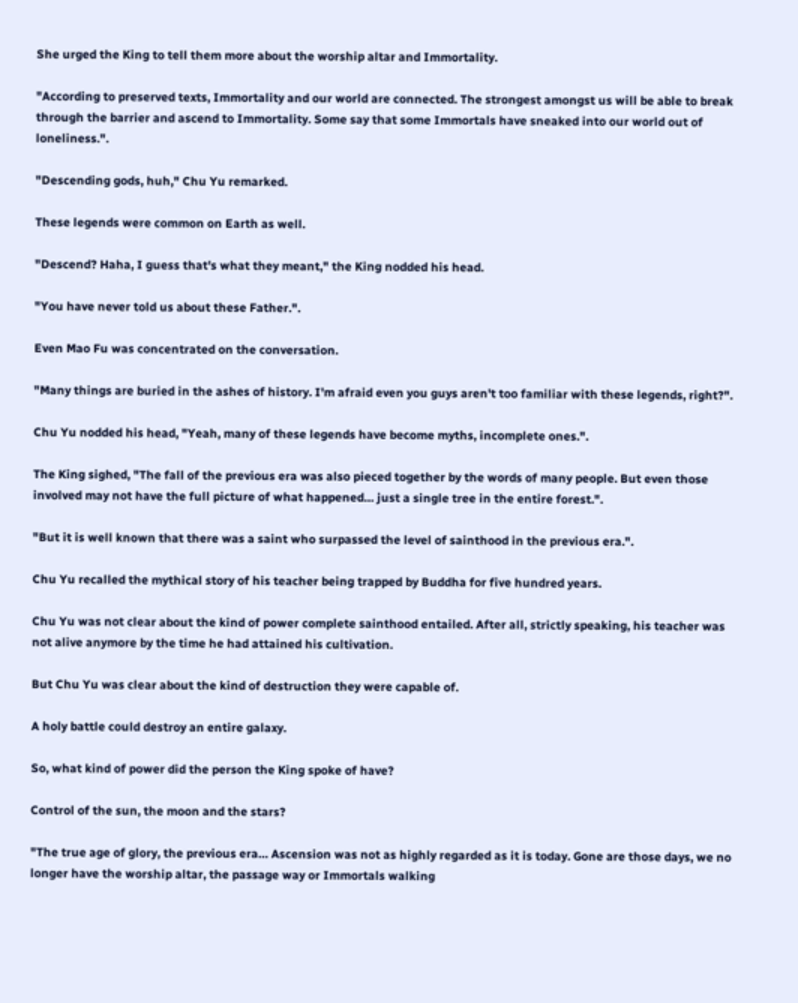She urged the King to tell them more about the worship altar and Immortality.

"According to preserved texts, Immortality and our world are connected. The strongest amongst us will be able to break through the barrier and ascend to Immortality. Some say that some Immortals have sneaked into our world out of loneliness.".

"Descending gods, huh," Chu Yu remarked.

These legends were common on Earth as well.

"Descend? Haha, I guess that's what they meant," the King nodded his head.

"You have never told us about these Father.".

Even Mao Fu was concentrated on the conversation.

"Many things are buried in the ashes of history. I'm afraid even you guys aren't too familiar with these legends, right?".

Chu Yu nodded his head, "Yeah, many of these legends have become myths, incomplete ones.".

The King sighed, "The fall of the previous era was also pieced together by the words of many people. But even those involved may not have the full picture of what happened… just a single tree in the entire forest.".

"But it is well known that there was a saint who surpassed the level of sainthood in the previous era.".

Chu Yu recalled the mythical story of his teacher being trapped by Buddha for five hundred years.

Chu Yu was not clear about the kind of power complete sainthood entailed. After all, strictly speaking, his teacher was not alive anymore by the time he had attained his cultivation.

But Chu Yu was clear about the kind of destruction they were capable of.

A holy battle could destroy an entire galaxy.

So, what kind of power did the person the King spoke of have?

Control of the sun, the moon and the stars?

"The true age of glory, the previous era… Ascension was not as highly regarded as it is today. Gone are those days, we no longer have the worship altar, the passage way or Immortals walking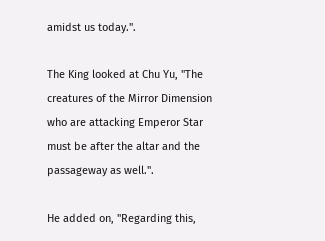amidst us today.".

The King looked at Chu Yu, "The creatures of the Mirror Dimension who are attacking Emperor Star must be after the altar and the passageway as well.".

He added on, "Regarding this,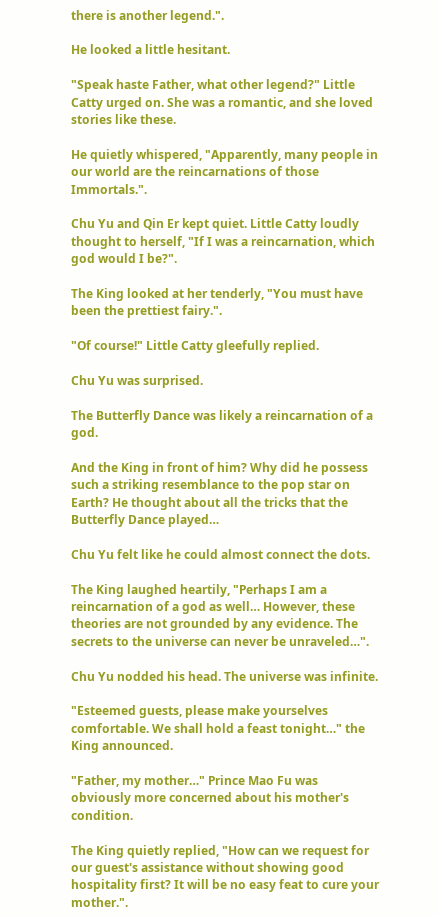there is another legend.".

He looked a little hesitant.

"Speak haste Father, what other legend?" Little Catty urged on. She was a romantic, and she loved stories like these.

He quietly whispered, "Apparently, many people in our world are the reincarnations of those Immortals.".

Chu Yu and Qin Er kept quiet. Little Catty loudly thought to herself, "If I was a reincarnation, which god would I be?".

The King looked at her tenderly, "You must have been the prettiest fairy.".

"Of course!" Little Catty gleefully replied.

Chu Yu was surprised.

The Butterfly Dance was likely a reincarnation of a god.

And the King in front of him? Why did he possess such a striking resemblance to the pop star on Earth? He thought about all the tricks that the Butterfly Dance played…

Chu Yu felt like he could almost connect the dots.

The King laughed heartily, "Perhaps I am a reincarnation of a god as well… However, these theories are not grounded by any evidence. The secrets to the universe can never be unraveled…".

Chu Yu nodded his head. The universe was infinite.

"Esteemed guests, please make yourselves comfortable. We shall hold a feast tonight…" the King announced.

"Father, my mother…" Prince Mao Fu was obviously more concerned about his mother's condition.

The King quietly replied, "How can we request for our guest's assistance without showing good hospitality first? It will be no easy feat to cure your mother.".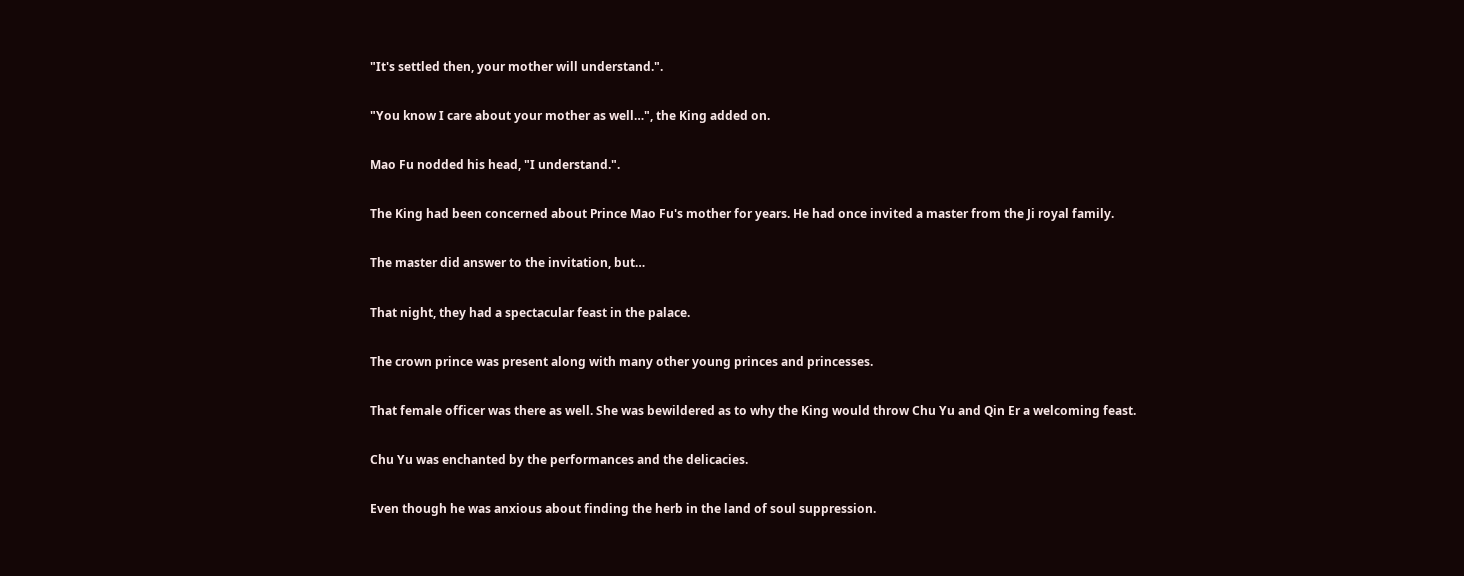"It's settled then, your mother will understand.".

"You know I care about your mother as well…", the King added on.

Mao Fu nodded his head, "I understand.".

The King had been concerned about Prince Mao Fu's mother for years. He had once invited a master from the Ji royal family.

The master did answer to the invitation, but…

That night, they had a spectacular feast in the palace.

The crown prince was present along with many other young princes and princesses.

That female officer was there as well. She was bewildered as to why the King would throw Chu Yu and Qin Er a welcoming feast.

Chu Yu was enchanted by the performances and the delicacies.

Even though he was anxious about finding the herb in the land of soul suppression.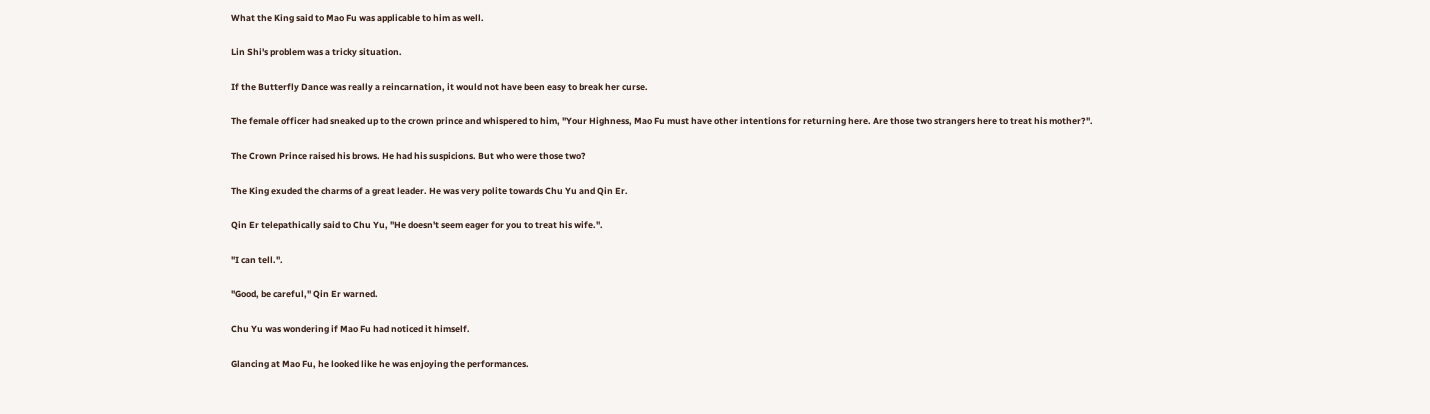What the King said to Mao Fu was applicable to him as well.

Lin Shi's problem was a tricky situation.

If the Butterfly Dance was really a reincarnation, it would not have been easy to break her curse.

The female officer had sneaked up to the crown prince and whispered to him, "Your Highness, Mao Fu must have other intentions for returning here. Are those two strangers here to treat his mother?".

The Crown Prince raised his brows. He had his suspicions. But who were those two?

The King exuded the charms of a great leader. He was very polite towards Chu Yu and Qin Er.

Qin Er telepathically said to Chu Yu, "He doesn't seem eager for you to treat his wife.".

"I can tell.".

"Good, be careful," Qin Er warned.

Chu Yu was wondering if Mao Fu had noticed it himself.

Glancing at Mao Fu, he looked like he was enjoying the performances.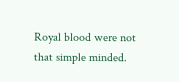Royal blood were not that simple minded.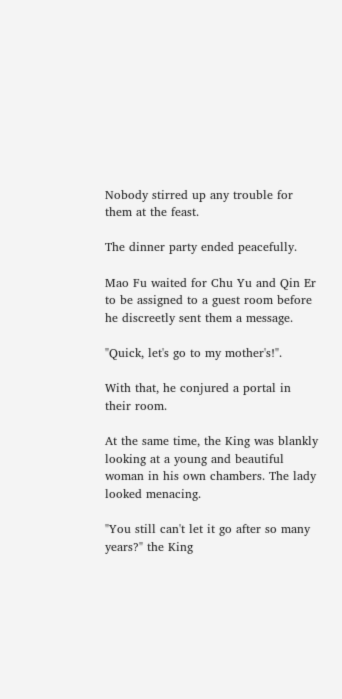Nobody stirred up any trouble for them at the feast.

The dinner party ended peacefully.

Mao Fu waited for Chu Yu and Qin Er to be assigned to a guest room before he discreetly sent them a message.

"Quick, let's go to my mother's!".

With that, he conjured a portal in their room.

At the same time, the King was blankly looking at a young and beautiful woman in his own chambers. The lady looked menacing.

"You still can't let it go after so many years?" the King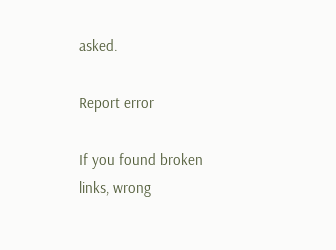asked.

Report error

If you found broken links, wrong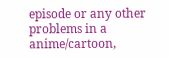episode or any other problems in a anime/cartoon,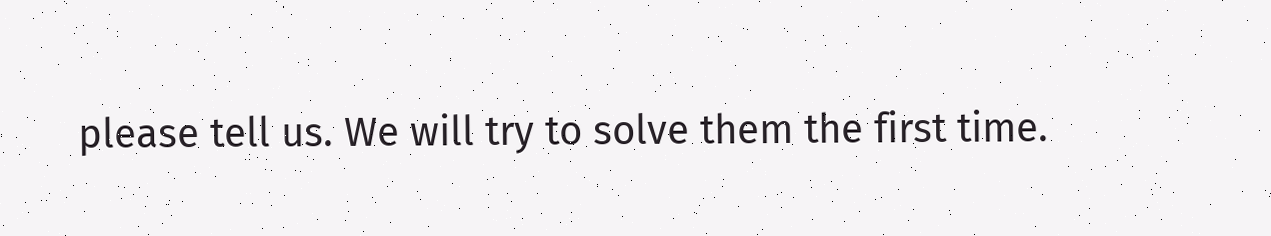please tell us. We will try to solve them the first time.